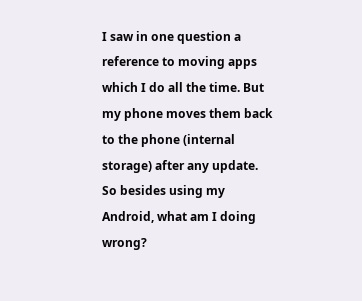I saw in one question a reference to moving apps which I do all the time. But my phone moves them back to the phone (internal storage) after any update. So besides using my Android, what am I doing wrong?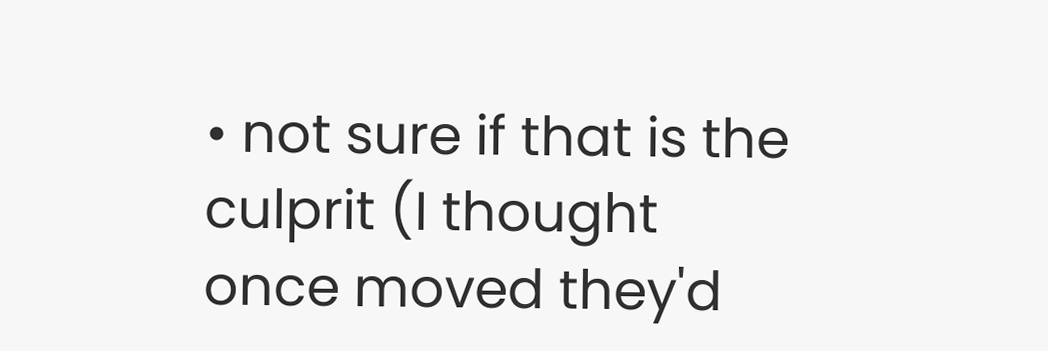• not sure if that is the culprit (I thought once moved they'd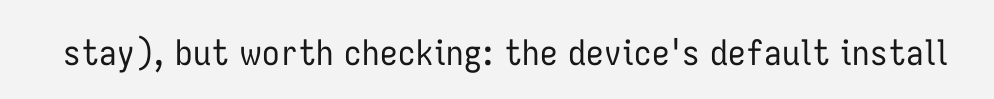stay), but worth checking: the device's default install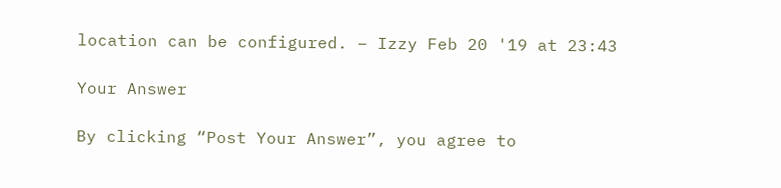location can be configured. – Izzy Feb 20 '19 at 23:43

Your Answer

By clicking “Post Your Answer”, you agree to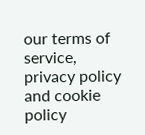our terms of service, privacy policy and cookie policy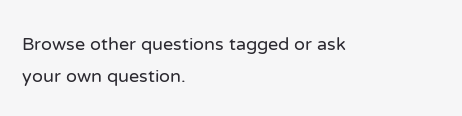Browse other questions tagged or ask your own question.